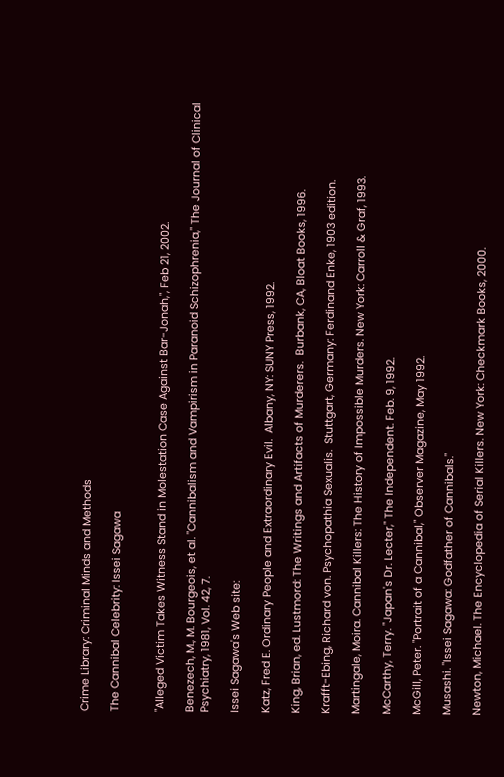Crime Library: Criminal Minds and Methods

The Cannibal Celebrity: Issei Sagawa


"Alleged Victim Takes Witness Stand in Molestation Case Against Bar-Jonah,", Feb 21, 2002.

Benezech, M., M. Bourgeois, et al. "Cannibalism and Vampirism in Paranoid Schizophrenia," The Journal of Clinical Psychiatry, 1981, Vol. 42, 7.

Issei Sagawa's Web site:

Katz, Fred E. Ordinary People and Extraordinary Evil.  Albany, NY: SUNY Press, 1992.

King, Brian, ed. Lustmord: The Writings and Artifacts of Murderers.  Burbank, CA, Bloat Books, 1996.

Krafft-Ebing, Richard von. Psychopathia Sexualis.  Stuttgart, Germany: Ferdinand Enke, 1903 edition.

Martingale, Moira. Cannibal Killers: The History of Impossible Murders. New York: Carroll & Graf, 1993.

McCarthy, Terry. "Japan's Dr. Lecter," The Independent. Feb. 9, 1992.

McGill, Peter. "Portrait of a Cannibal," Observer Magazine, May 1992.

Musashi. "Issei Sagawa: Godfather of Cannibals."

Newton, Michael. The Encyclopedia of Serial Killers. New York: Checkmark Books, 2000.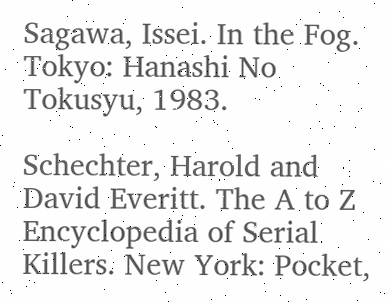Sagawa, Issei. In the Fog. Tokyo: Hanashi No Tokusyu, 1983.

Schechter, Harold and David Everitt. The A to Z Encyclopedia of Serial Killers. New York: Pocket,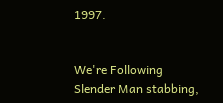1997.


We're Following
Slender Man stabbing,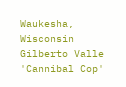Waukesha, Wisconsin
Gilberto Valle 'Cannibal Cop'